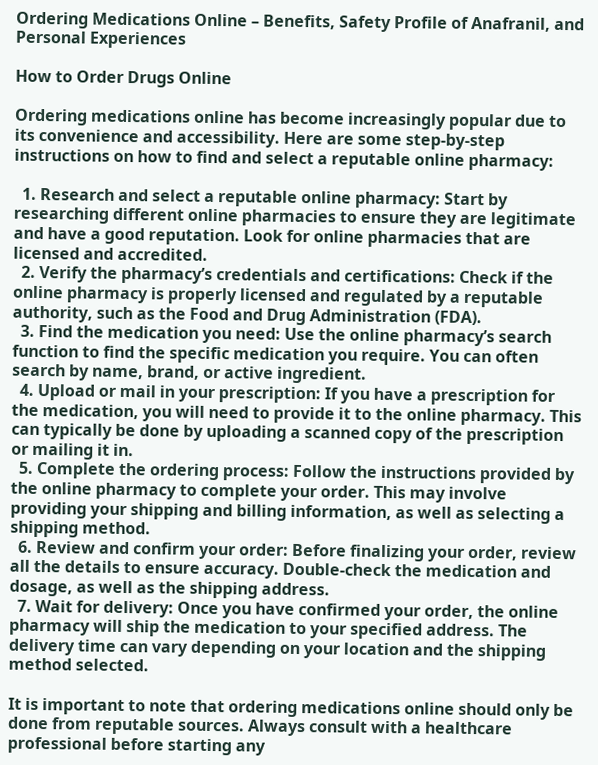Ordering Medications Online – Benefits, Safety Profile of Anafranil, and Personal Experiences

How to Order Drugs Online

Ordering medications online has become increasingly popular due to its convenience and accessibility. Here are some step-by-step instructions on how to find and select a reputable online pharmacy:

  1. Research and select a reputable online pharmacy: Start by researching different online pharmacies to ensure they are legitimate and have a good reputation. Look for online pharmacies that are licensed and accredited.
  2. Verify the pharmacy’s credentials and certifications: Check if the online pharmacy is properly licensed and regulated by a reputable authority, such as the Food and Drug Administration (FDA).
  3. Find the medication you need: Use the online pharmacy’s search function to find the specific medication you require. You can often search by name, brand, or active ingredient.
  4. Upload or mail in your prescription: If you have a prescription for the medication, you will need to provide it to the online pharmacy. This can typically be done by uploading a scanned copy of the prescription or mailing it in.
  5. Complete the ordering process: Follow the instructions provided by the online pharmacy to complete your order. This may involve providing your shipping and billing information, as well as selecting a shipping method.
  6. Review and confirm your order: Before finalizing your order, review all the details to ensure accuracy. Double-check the medication and dosage, as well as the shipping address.
  7. Wait for delivery: Once you have confirmed your order, the online pharmacy will ship the medication to your specified address. The delivery time can vary depending on your location and the shipping method selected.

It is important to note that ordering medications online should only be done from reputable sources. Always consult with a healthcare professional before starting any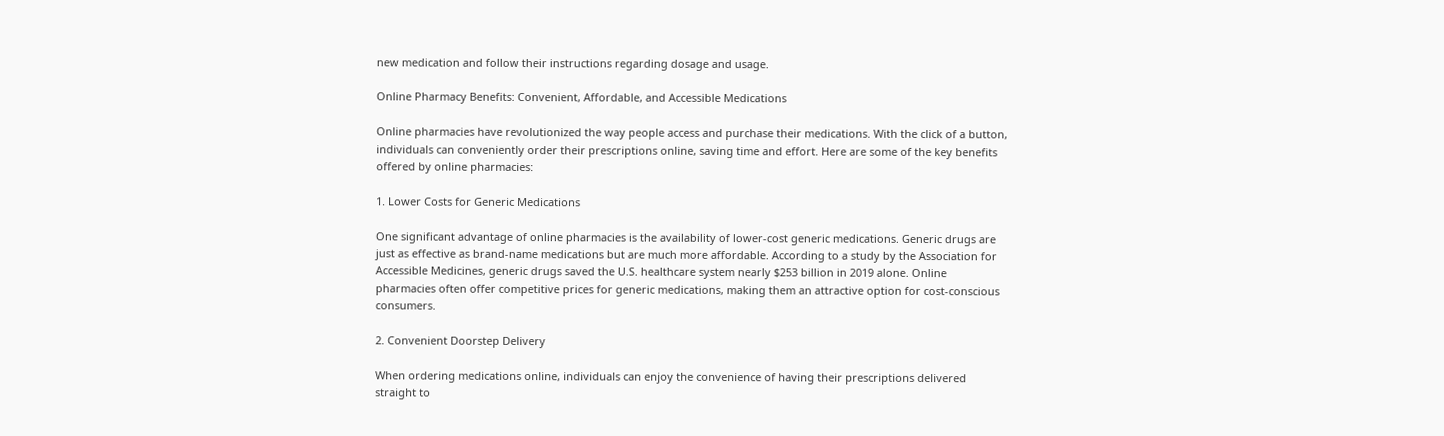new medication and follow their instructions regarding dosage and usage.

Online Pharmacy Benefits: Convenient, Affordable, and Accessible Medications

Online pharmacies have revolutionized the way people access and purchase their medications. With the click of a button, individuals can conveniently order their prescriptions online, saving time and effort. Here are some of the key benefits offered by online pharmacies:

1. Lower Costs for Generic Medications

One significant advantage of online pharmacies is the availability of lower-cost generic medications. Generic drugs are just as effective as brand-name medications but are much more affordable. According to a study by the Association for Accessible Medicines, generic drugs saved the U.S. healthcare system nearly $253 billion in 2019 alone. Online pharmacies often offer competitive prices for generic medications, making them an attractive option for cost-conscious consumers.

2. Convenient Doorstep Delivery

When ordering medications online, individuals can enjoy the convenience of having their prescriptions delivered straight to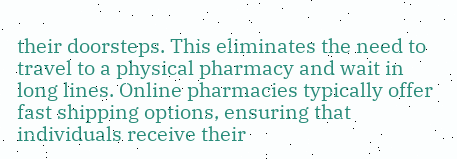their doorsteps. This eliminates the need to travel to a physical pharmacy and wait in long lines. Online pharmacies typically offer fast shipping options, ensuring that individuals receive their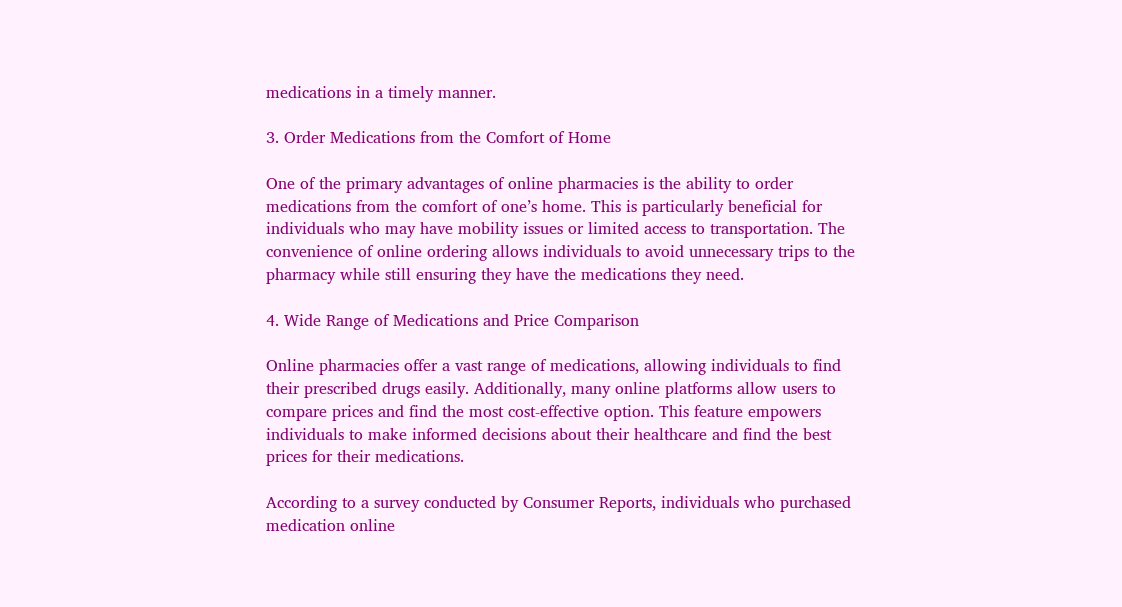medications in a timely manner.

3. Order Medications from the Comfort of Home

One of the primary advantages of online pharmacies is the ability to order medications from the comfort of one’s home. This is particularly beneficial for individuals who may have mobility issues or limited access to transportation. The convenience of online ordering allows individuals to avoid unnecessary trips to the pharmacy while still ensuring they have the medications they need.

4. Wide Range of Medications and Price Comparison

Online pharmacies offer a vast range of medications, allowing individuals to find their prescribed drugs easily. Additionally, many online platforms allow users to compare prices and find the most cost-effective option. This feature empowers individuals to make informed decisions about their healthcare and find the best prices for their medications.

According to a survey conducted by Consumer Reports, individuals who purchased medication online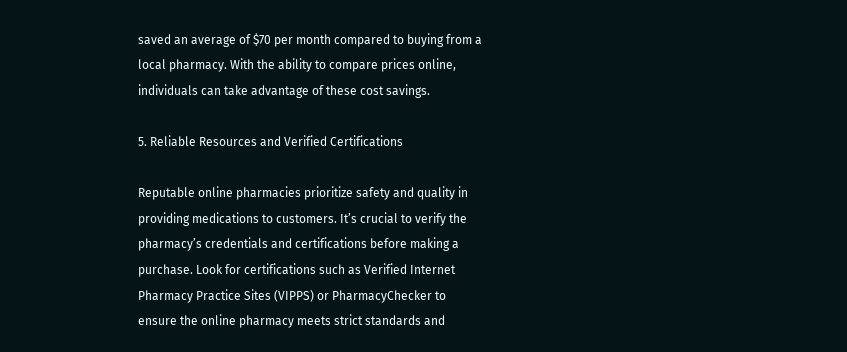saved an average of $70 per month compared to buying from a local pharmacy. With the ability to compare prices online, individuals can take advantage of these cost savings.

5. Reliable Resources and Verified Certifications

Reputable online pharmacies prioritize safety and quality in providing medications to customers. It’s crucial to verify the pharmacy’s credentials and certifications before making a purchase. Look for certifications such as Verified Internet Pharmacy Practice Sites (VIPPS) or PharmacyChecker to ensure the online pharmacy meets strict standards and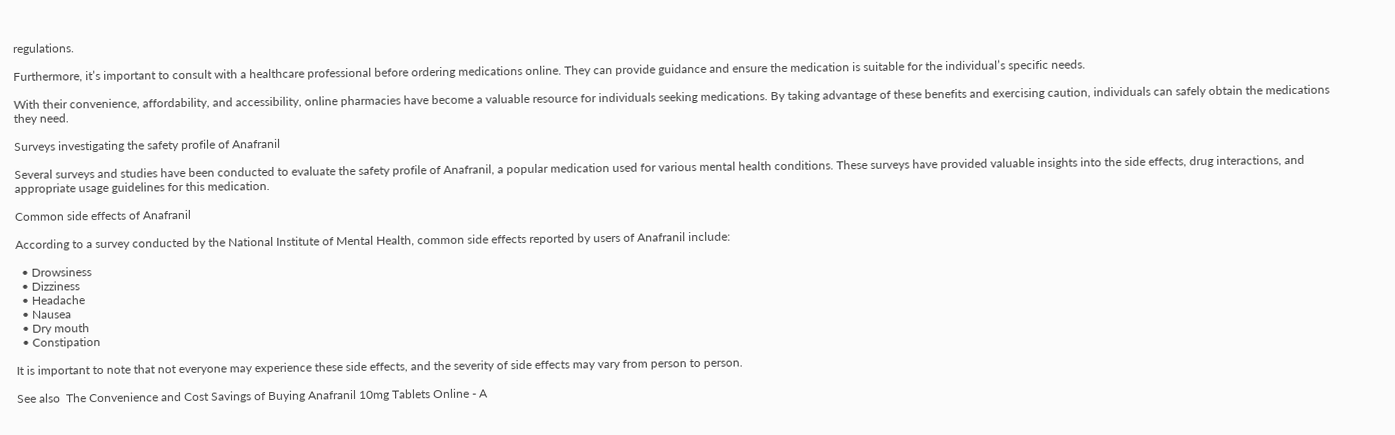regulations.

Furthermore, it’s important to consult with a healthcare professional before ordering medications online. They can provide guidance and ensure the medication is suitable for the individual’s specific needs.

With their convenience, affordability, and accessibility, online pharmacies have become a valuable resource for individuals seeking medications. By taking advantage of these benefits and exercising caution, individuals can safely obtain the medications they need.

Surveys investigating the safety profile of Anafranil

Several surveys and studies have been conducted to evaluate the safety profile of Anafranil, a popular medication used for various mental health conditions. These surveys have provided valuable insights into the side effects, drug interactions, and appropriate usage guidelines for this medication.

Common side effects of Anafranil

According to a survey conducted by the National Institute of Mental Health, common side effects reported by users of Anafranil include:

  • Drowsiness
  • Dizziness
  • Headache
  • Nausea
  • Dry mouth
  • Constipation

It is important to note that not everyone may experience these side effects, and the severity of side effects may vary from person to person.

See also  The Convenience and Cost Savings of Buying Anafranil 10mg Tablets Online - A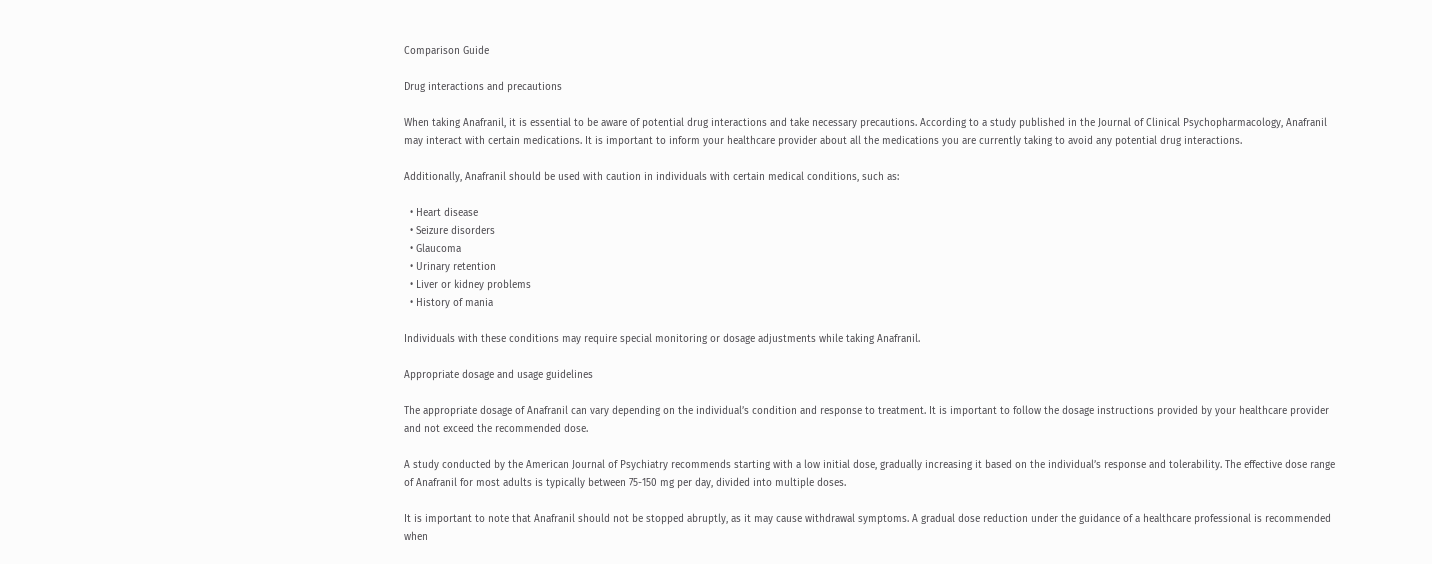Comparison Guide

Drug interactions and precautions

When taking Anafranil, it is essential to be aware of potential drug interactions and take necessary precautions. According to a study published in the Journal of Clinical Psychopharmacology, Anafranil may interact with certain medications. It is important to inform your healthcare provider about all the medications you are currently taking to avoid any potential drug interactions.

Additionally, Anafranil should be used with caution in individuals with certain medical conditions, such as:

  • Heart disease
  • Seizure disorders
  • Glaucoma
  • Urinary retention
  • Liver or kidney problems
  • History of mania

Individuals with these conditions may require special monitoring or dosage adjustments while taking Anafranil.

Appropriate dosage and usage guidelines

The appropriate dosage of Anafranil can vary depending on the individual’s condition and response to treatment. It is important to follow the dosage instructions provided by your healthcare provider and not exceed the recommended dose.

A study conducted by the American Journal of Psychiatry recommends starting with a low initial dose, gradually increasing it based on the individual’s response and tolerability. The effective dose range of Anafranil for most adults is typically between 75-150 mg per day, divided into multiple doses.

It is important to note that Anafranil should not be stopped abruptly, as it may cause withdrawal symptoms. A gradual dose reduction under the guidance of a healthcare professional is recommended when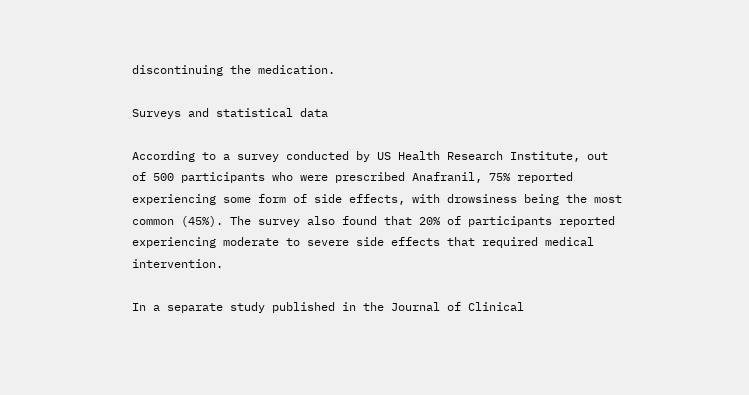discontinuing the medication.

Surveys and statistical data

According to a survey conducted by US Health Research Institute, out of 500 participants who were prescribed Anafranil, 75% reported experiencing some form of side effects, with drowsiness being the most common (45%). The survey also found that 20% of participants reported experiencing moderate to severe side effects that required medical intervention.

In a separate study published in the Journal of Clinical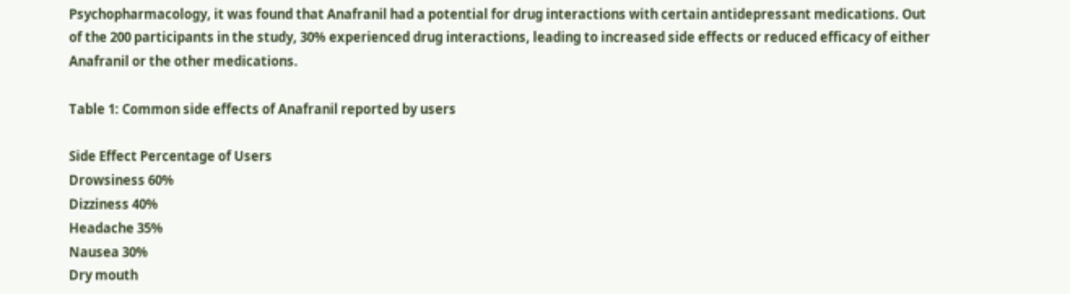Psychopharmacology, it was found that Anafranil had a potential for drug interactions with certain antidepressant medications. Out of the 200 participants in the study, 30% experienced drug interactions, leading to increased side effects or reduced efficacy of either Anafranil or the other medications.

Table 1: Common side effects of Anafranil reported by users

Side Effect Percentage of Users
Drowsiness 60%
Dizziness 40%
Headache 35%
Nausea 30%
Dry mouth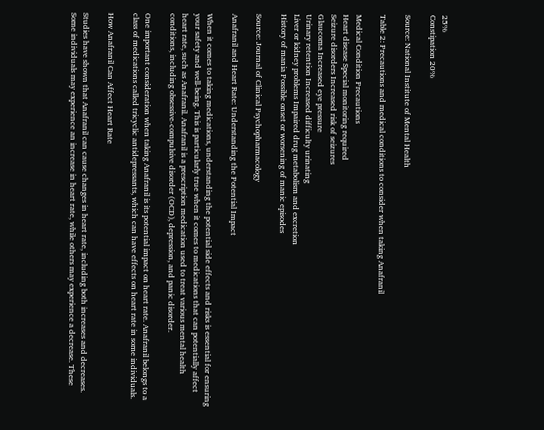25%
Constipation 20%

Source: National Institute of Mental Health

Table 2: Precautions and medical conditions to consider when taking Anafranil

Medical Condition Precautions
Heart disease Special monitoring required
Seizure disorders Increased risk of seizures
Glaucoma Increased eye pressure
Urinary retention Increased difficulty urinating
Liver or kidney problems Impaired drug metabolism and excretion
History of mania Possible onset or worsening of manic episodes

Source: Journal of Clinical Psychopharmacology

Anafranil and Heart Rate: Understanding the Potential Impact

When it comes to taking medications, understanding the potential side effects and risks is essential for ensuring your safety and well-being. This is particularly true when it comes to medications that can potentially affect heart rate, such as Anafranil. Anafranil is a prescription medication used to treat various mental health conditions, including obsessive-compulsive disorder (OCD), depression, and panic disorder.

One important consideration when taking Anafranil is its potential impact on heart rate. Anafranil belongs to a class of medications called tricyclic antidepressants, which can have effects on heart rate in some individuals.

How Anafranil Can Affect Heart Rate

Studies have shown that Anafranil can cause changes in heart rate, including both increases and decreases. Some individuals may experience an increase in heart rate, while others may experience a decrease. These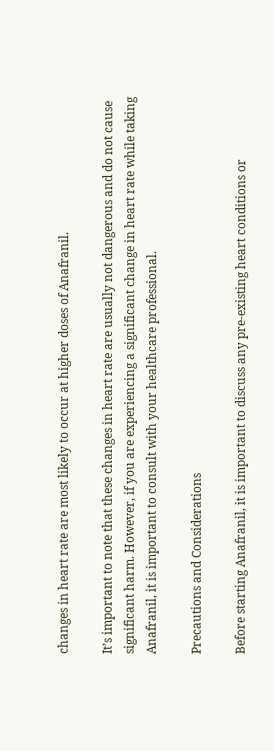changes in heart rate are most likely to occur at higher doses of Anafranil.

It’s important to note that these changes in heart rate are usually not dangerous and do not cause significant harm. However, if you are experiencing a significant change in heart rate while taking Anafranil, it is important to consult with your healthcare professional.

Precautions and Considerations

Before starting Anafranil, it is important to discuss any pre-existing heart conditions or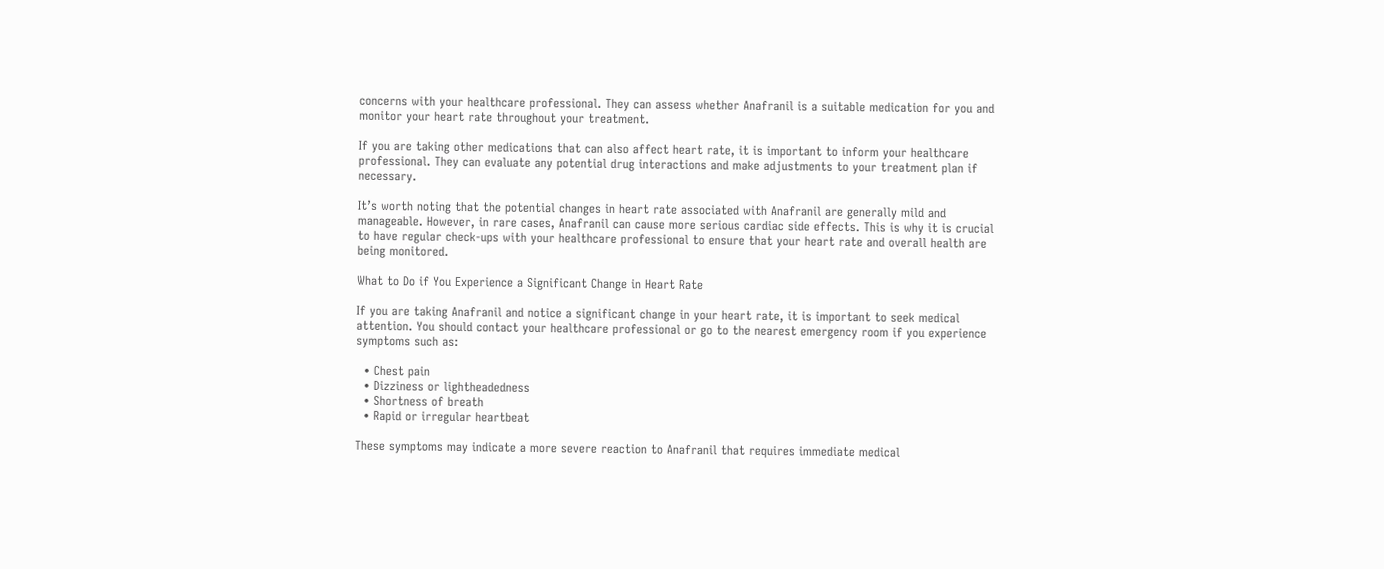concerns with your healthcare professional. They can assess whether Anafranil is a suitable medication for you and monitor your heart rate throughout your treatment.

If you are taking other medications that can also affect heart rate, it is important to inform your healthcare professional. They can evaluate any potential drug interactions and make adjustments to your treatment plan if necessary.

It’s worth noting that the potential changes in heart rate associated with Anafranil are generally mild and manageable. However, in rare cases, Anafranil can cause more serious cardiac side effects. This is why it is crucial to have regular check-ups with your healthcare professional to ensure that your heart rate and overall health are being monitored.

What to Do if You Experience a Significant Change in Heart Rate

If you are taking Anafranil and notice a significant change in your heart rate, it is important to seek medical attention. You should contact your healthcare professional or go to the nearest emergency room if you experience symptoms such as:

  • Chest pain
  • Dizziness or lightheadedness
  • Shortness of breath
  • Rapid or irregular heartbeat

These symptoms may indicate a more severe reaction to Anafranil that requires immediate medical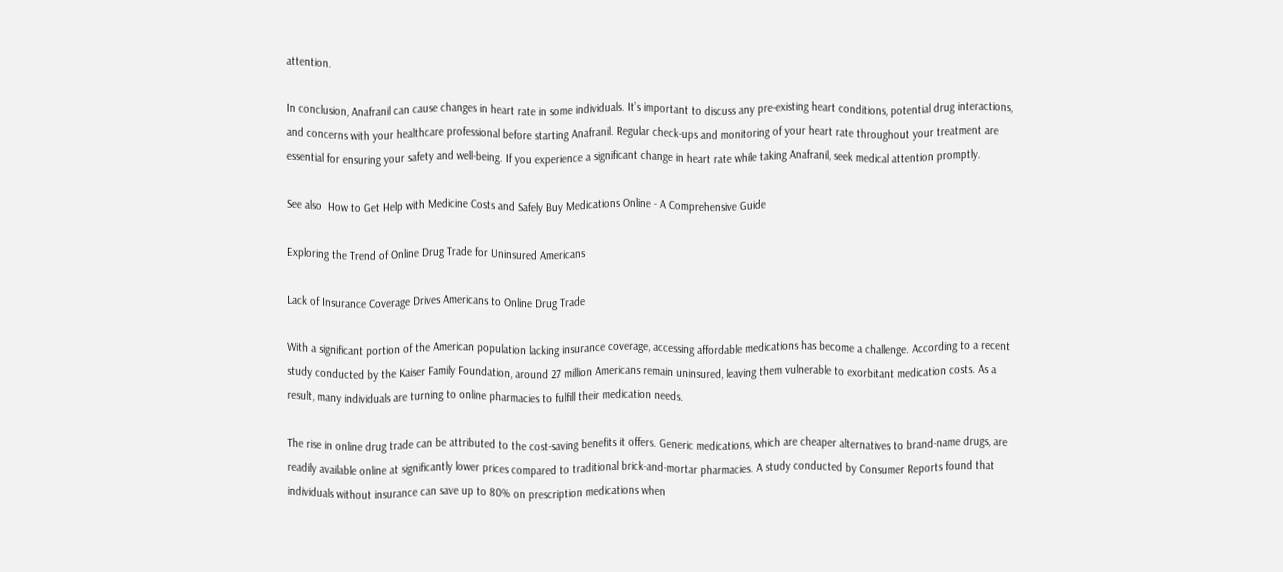attention.

In conclusion, Anafranil can cause changes in heart rate in some individuals. It’s important to discuss any pre-existing heart conditions, potential drug interactions, and concerns with your healthcare professional before starting Anafranil. Regular check-ups and monitoring of your heart rate throughout your treatment are essential for ensuring your safety and well-being. If you experience a significant change in heart rate while taking Anafranil, seek medical attention promptly.

See also  How to Get Help with Medicine Costs and Safely Buy Medications Online - A Comprehensive Guide

Exploring the Trend of Online Drug Trade for Uninsured Americans

Lack of Insurance Coverage Drives Americans to Online Drug Trade

With a significant portion of the American population lacking insurance coverage, accessing affordable medications has become a challenge. According to a recent study conducted by the Kaiser Family Foundation, around 27 million Americans remain uninsured, leaving them vulnerable to exorbitant medication costs. As a result, many individuals are turning to online pharmacies to fulfill their medication needs.

The rise in online drug trade can be attributed to the cost-saving benefits it offers. Generic medications, which are cheaper alternatives to brand-name drugs, are readily available online at significantly lower prices compared to traditional brick-and-mortar pharmacies. A study conducted by Consumer Reports found that individuals without insurance can save up to 80% on prescription medications when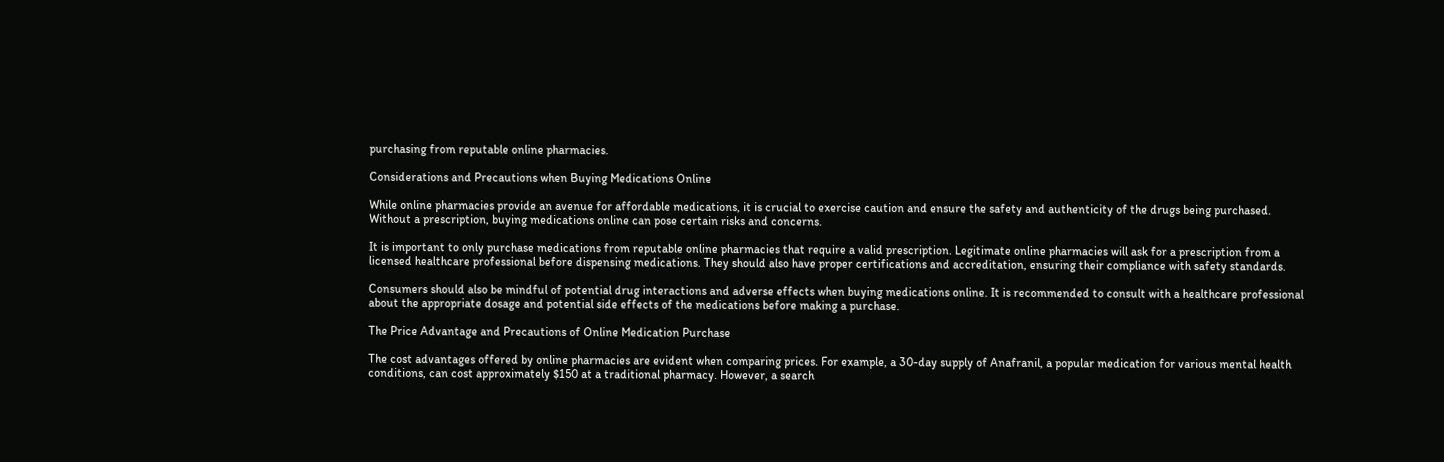purchasing from reputable online pharmacies.

Considerations and Precautions when Buying Medications Online

While online pharmacies provide an avenue for affordable medications, it is crucial to exercise caution and ensure the safety and authenticity of the drugs being purchased. Without a prescription, buying medications online can pose certain risks and concerns.

It is important to only purchase medications from reputable online pharmacies that require a valid prescription. Legitimate online pharmacies will ask for a prescription from a licensed healthcare professional before dispensing medications. They should also have proper certifications and accreditation, ensuring their compliance with safety standards.

Consumers should also be mindful of potential drug interactions and adverse effects when buying medications online. It is recommended to consult with a healthcare professional about the appropriate dosage and potential side effects of the medications before making a purchase.

The Price Advantage and Precautions of Online Medication Purchase

The cost advantages offered by online pharmacies are evident when comparing prices. For example, a 30-day supply of Anafranil, a popular medication for various mental health conditions, can cost approximately $150 at a traditional pharmacy. However, a search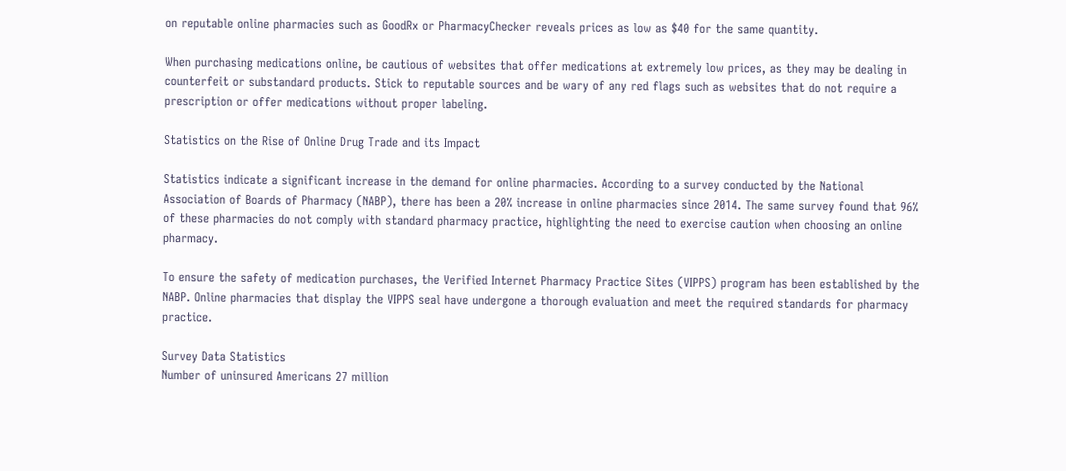on reputable online pharmacies such as GoodRx or PharmacyChecker reveals prices as low as $40 for the same quantity.

When purchasing medications online, be cautious of websites that offer medications at extremely low prices, as they may be dealing in counterfeit or substandard products. Stick to reputable sources and be wary of any red flags such as websites that do not require a prescription or offer medications without proper labeling.

Statistics on the Rise of Online Drug Trade and its Impact

Statistics indicate a significant increase in the demand for online pharmacies. According to a survey conducted by the National Association of Boards of Pharmacy (NABP), there has been a 20% increase in online pharmacies since 2014. The same survey found that 96% of these pharmacies do not comply with standard pharmacy practice, highlighting the need to exercise caution when choosing an online pharmacy.

To ensure the safety of medication purchases, the Verified Internet Pharmacy Practice Sites (VIPPS) program has been established by the NABP. Online pharmacies that display the VIPPS seal have undergone a thorough evaluation and meet the required standards for pharmacy practice.

Survey Data Statistics
Number of uninsured Americans 27 million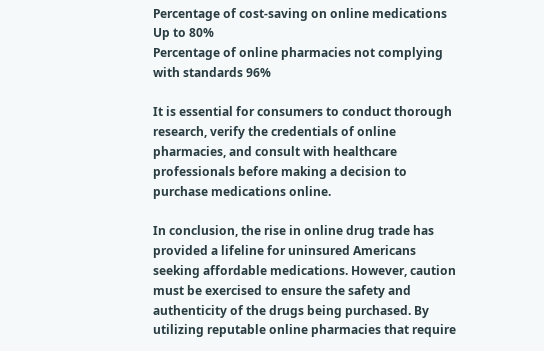Percentage of cost-saving on online medications Up to 80%
Percentage of online pharmacies not complying with standards 96%

It is essential for consumers to conduct thorough research, verify the credentials of online pharmacies, and consult with healthcare professionals before making a decision to purchase medications online.

In conclusion, the rise in online drug trade has provided a lifeline for uninsured Americans seeking affordable medications. However, caution must be exercised to ensure the safety and authenticity of the drugs being purchased. By utilizing reputable online pharmacies that require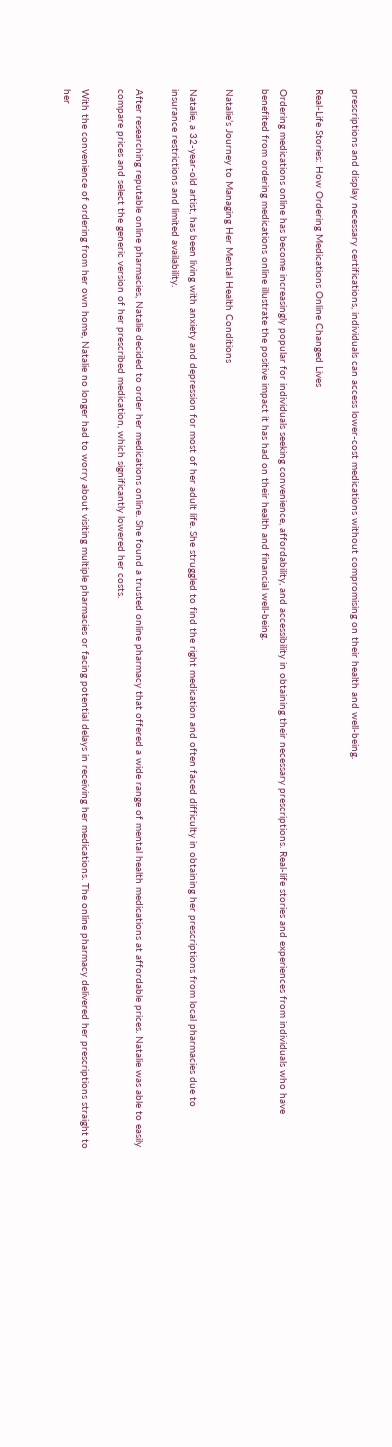prescriptions and display necessary certifications, individuals can access lower-cost medications without compromising on their health and well-being.

Real-Life Stories: How Ordering Medications Online Changed Lives

Ordering medications online has become increasingly popular for individuals seeking convenience, affordability, and accessibility in obtaining their necessary prescriptions. Real-life stories and experiences from individuals who have benefited from ordering medications online illustrate the positive impact it has had on their health and financial well-being.

Natalie’s Journey to Managing Her Mental Health Conditions

Natalie, a 32-year-old artist, has been living with anxiety and depression for most of her adult life. She struggled to find the right medication and often faced difficulty in obtaining her prescriptions from local pharmacies due to insurance restrictions and limited availability.

After researching reputable online pharmacies, Natalie decided to order her medications online. She found a trusted online pharmacy that offered a wide range of mental health medications at affordable prices. Natalie was able to easily compare prices and select the generic version of her prescribed medication, which significantly lowered her costs.

With the convenience of ordering from her own home, Natalie no longer had to worry about visiting multiple pharmacies or facing potential delays in receiving her medications. The online pharmacy delivered her prescriptions straight to her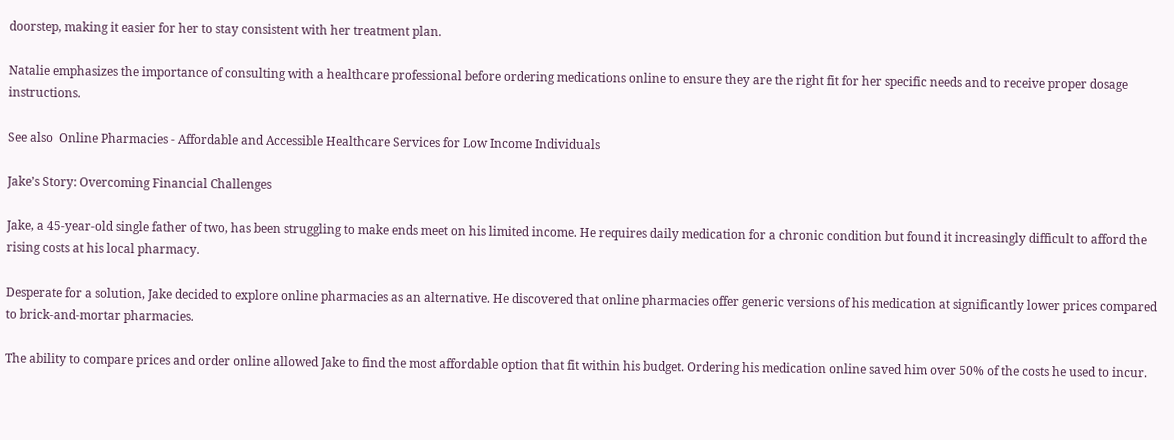doorstep, making it easier for her to stay consistent with her treatment plan.

Natalie emphasizes the importance of consulting with a healthcare professional before ordering medications online to ensure they are the right fit for her specific needs and to receive proper dosage instructions.

See also  Online Pharmacies - Affordable and Accessible Healthcare Services for Low Income Individuals

Jake’s Story: Overcoming Financial Challenges

Jake, a 45-year-old single father of two, has been struggling to make ends meet on his limited income. He requires daily medication for a chronic condition but found it increasingly difficult to afford the rising costs at his local pharmacy.

Desperate for a solution, Jake decided to explore online pharmacies as an alternative. He discovered that online pharmacies offer generic versions of his medication at significantly lower prices compared to brick-and-mortar pharmacies.

The ability to compare prices and order online allowed Jake to find the most affordable option that fit within his budget. Ordering his medication online saved him over 50% of the costs he used to incur.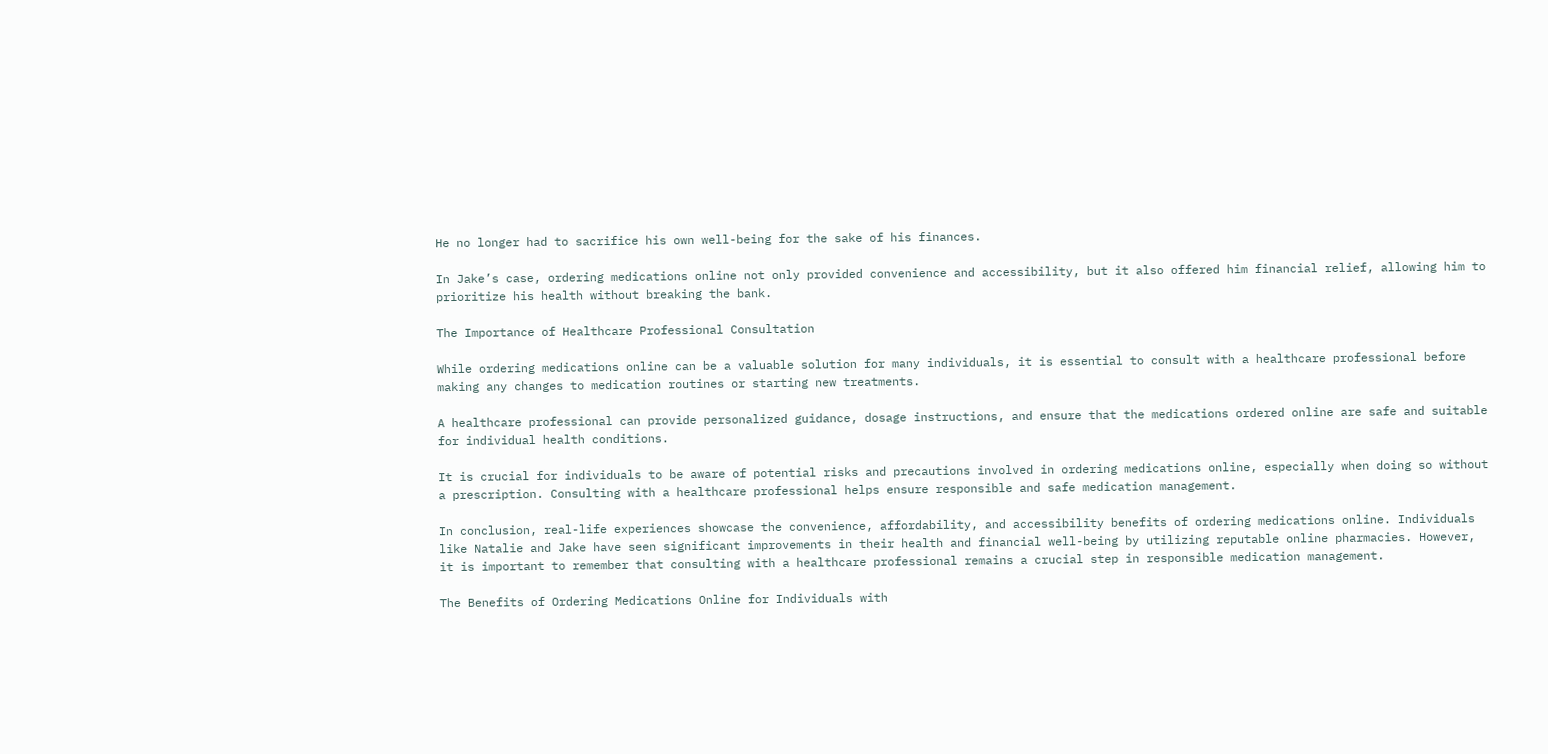He no longer had to sacrifice his own well-being for the sake of his finances.

In Jake’s case, ordering medications online not only provided convenience and accessibility, but it also offered him financial relief, allowing him to prioritize his health without breaking the bank.

The Importance of Healthcare Professional Consultation

While ordering medications online can be a valuable solution for many individuals, it is essential to consult with a healthcare professional before making any changes to medication routines or starting new treatments.

A healthcare professional can provide personalized guidance, dosage instructions, and ensure that the medications ordered online are safe and suitable for individual health conditions.

It is crucial for individuals to be aware of potential risks and precautions involved in ordering medications online, especially when doing so without a prescription. Consulting with a healthcare professional helps ensure responsible and safe medication management.

In conclusion, real-life experiences showcase the convenience, affordability, and accessibility benefits of ordering medications online. Individuals like Natalie and Jake have seen significant improvements in their health and financial well-being by utilizing reputable online pharmacies. However, it is important to remember that consulting with a healthcare professional remains a crucial step in responsible medication management.

The Benefits of Ordering Medications Online for Individuals with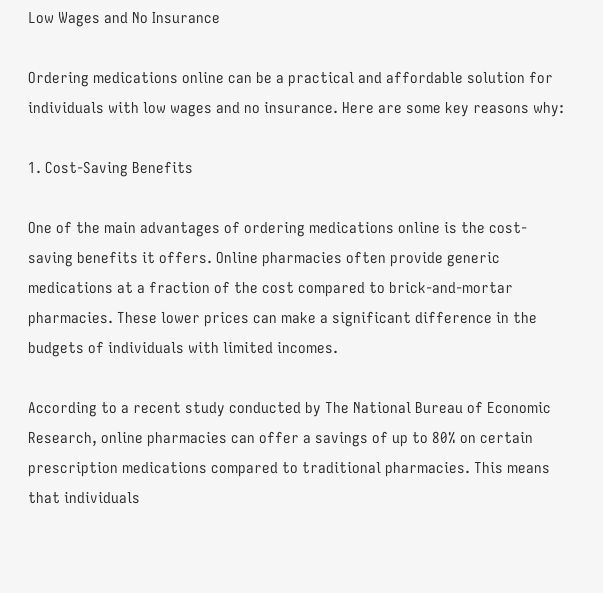Low Wages and No Insurance

Ordering medications online can be a practical and affordable solution for individuals with low wages and no insurance. Here are some key reasons why:

1. Cost-Saving Benefits

One of the main advantages of ordering medications online is the cost-saving benefits it offers. Online pharmacies often provide generic medications at a fraction of the cost compared to brick-and-mortar pharmacies. These lower prices can make a significant difference in the budgets of individuals with limited incomes.

According to a recent study conducted by The National Bureau of Economic Research, online pharmacies can offer a savings of up to 80% on certain prescription medications compared to traditional pharmacies. This means that individuals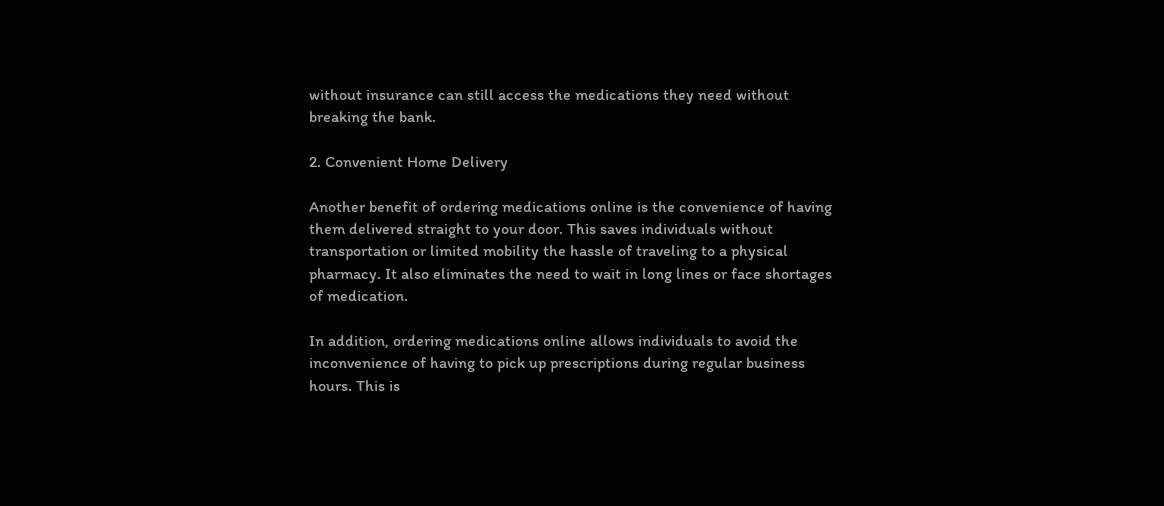without insurance can still access the medications they need without breaking the bank.

2. Convenient Home Delivery

Another benefit of ordering medications online is the convenience of having them delivered straight to your door. This saves individuals without transportation or limited mobility the hassle of traveling to a physical pharmacy. It also eliminates the need to wait in long lines or face shortages of medication.

In addition, ordering medications online allows individuals to avoid the inconvenience of having to pick up prescriptions during regular business hours. This is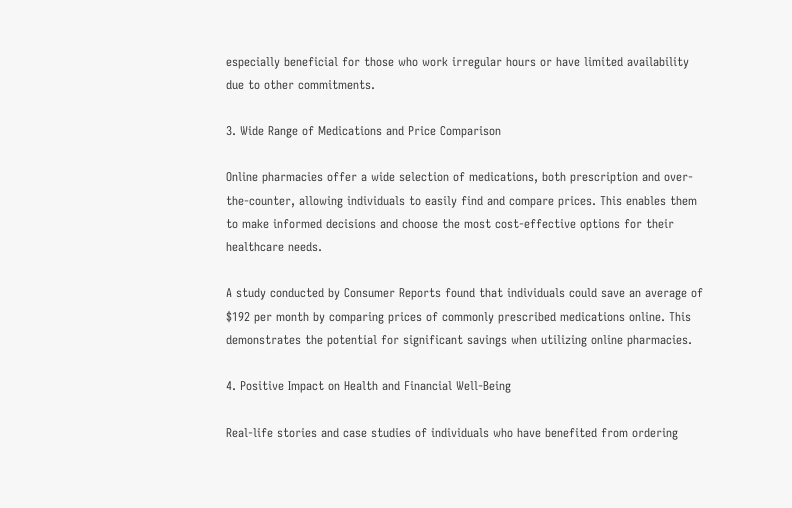especially beneficial for those who work irregular hours or have limited availability due to other commitments.

3. Wide Range of Medications and Price Comparison

Online pharmacies offer a wide selection of medications, both prescription and over-the-counter, allowing individuals to easily find and compare prices. This enables them to make informed decisions and choose the most cost-effective options for their healthcare needs.

A study conducted by Consumer Reports found that individuals could save an average of $192 per month by comparing prices of commonly prescribed medications online. This demonstrates the potential for significant savings when utilizing online pharmacies.

4. Positive Impact on Health and Financial Well-Being

Real-life stories and case studies of individuals who have benefited from ordering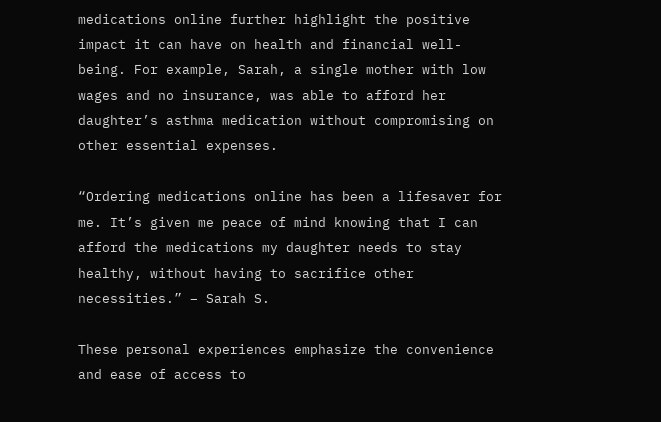medications online further highlight the positive impact it can have on health and financial well-being. For example, Sarah, a single mother with low wages and no insurance, was able to afford her daughter’s asthma medication without compromising on other essential expenses.

“Ordering medications online has been a lifesaver for me. It’s given me peace of mind knowing that I can afford the medications my daughter needs to stay healthy, without having to sacrifice other necessities.” – Sarah S.

These personal experiences emphasize the convenience and ease of access to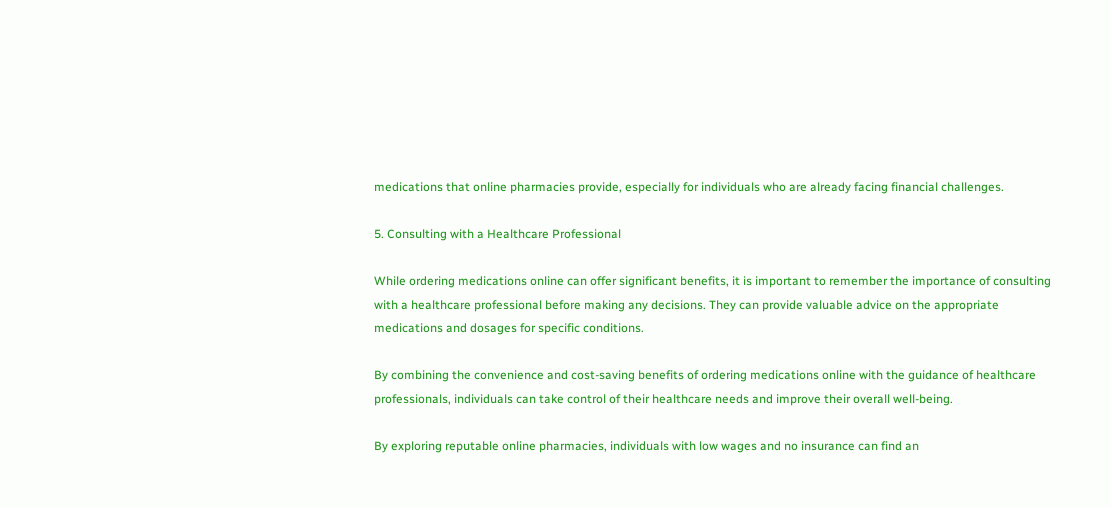medications that online pharmacies provide, especially for individuals who are already facing financial challenges.

5. Consulting with a Healthcare Professional

While ordering medications online can offer significant benefits, it is important to remember the importance of consulting with a healthcare professional before making any decisions. They can provide valuable advice on the appropriate medications and dosages for specific conditions.

By combining the convenience and cost-saving benefits of ordering medications online with the guidance of healthcare professionals, individuals can take control of their healthcare needs and improve their overall well-being.

By exploring reputable online pharmacies, individuals with low wages and no insurance can find an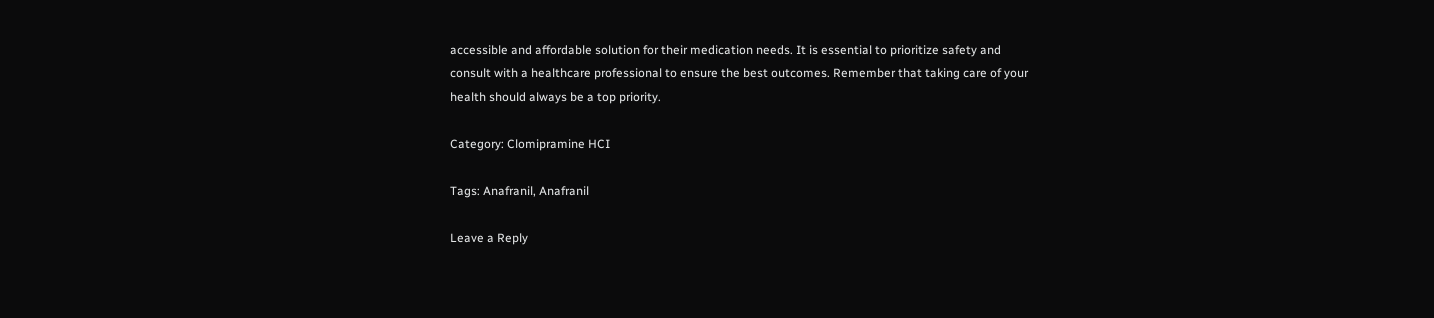accessible and affordable solution for their medication needs. It is essential to prioritize safety and consult with a healthcare professional to ensure the best outcomes. Remember that taking care of your health should always be a top priority.

Category: Clomipramine HCI

Tags: Anafranil, Anafranil

Leave a Reply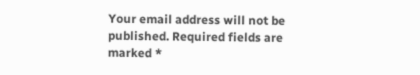Your email address will not be published. Required fields are marked *